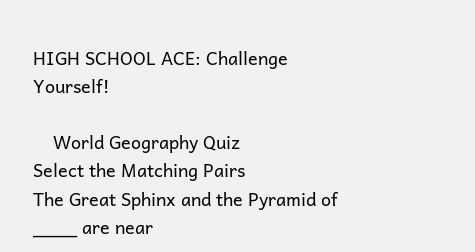HIGH SCHOOL ACE: Challenge Yourself!

    World Geography Quiz
Select the Matching Pairs
The Great Sphinx and the Pyramid of ____ are near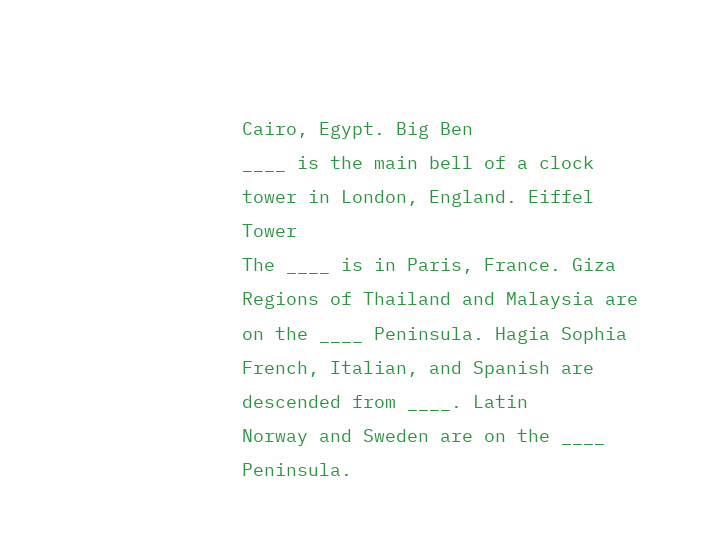Cairo, Egypt. Big Ben
____ is the main bell of a clock tower in London, England. Eiffel Tower
The ____ is in Paris, France. Giza
Regions of Thailand and Malaysia are on the ____ Peninsula. Hagia Sophia
French, Italian, and Spanish are descended from ____. Latin
Norway and Sweden are on the ____ Peninsula.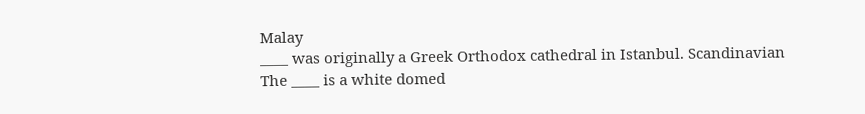Malay
____ was originally a Greek Orthodox cathedral in Istanbul. Scandinavian
The ____ is a white domed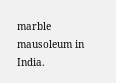marble mausoleum in India.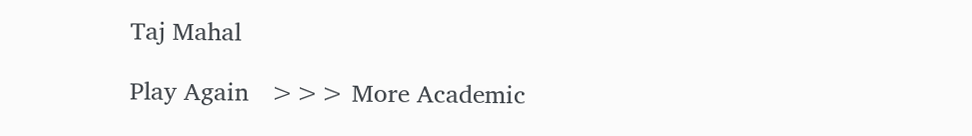Taj Mahal

Play Again   >>> More Academic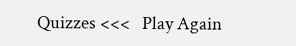Quizzes <<<   Play Again